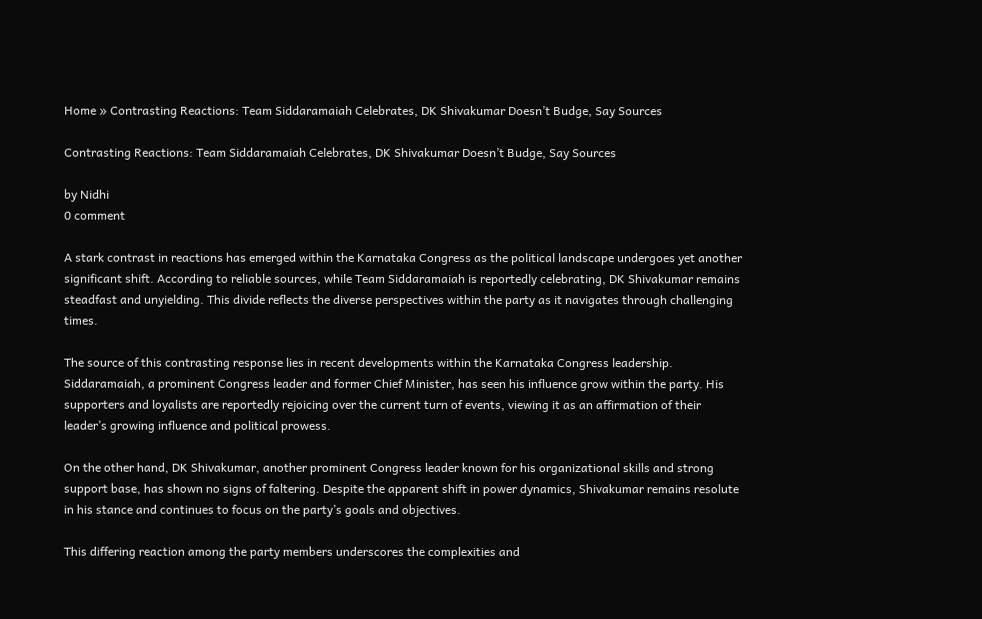Home » Contrasting Reactions: Team Siddaramaiah Celebrates, DK Shivakumar Doesn’t Budge, Say Sources

Contrasting Reactions: Team Siddaramaiah Celebrates, DK Shivakumar Doesn’t Budge, Say Sources

by Nidhi
0 comment

A stark contrast in reactions has emerged within the Karnataka Congress as the political landscape undergoes yet another significant shift. According to reliable sources, while Team Siddaramaiah is reportedly celebrating, DK Shivakumar remains steadfast and unyielding. This divide reflects the diverse perspectives within the party as it navigates through challenging times.

The source of this contrasting response lies in recent developments within the Karnataka Congress leadership. Siddaramaiah, a prominent Congress leader and former Chief Minister, has seen his influence grow within the party. His supporters and loyalists are reportedly rejoicing over the current turn of events, viewing it as an affirmation of their leader’s growing influence and political prowess.

On the other hand, DK Shivakumar, another prominent Congress leader known for his organizational skills and strong support base, has shown no signs of faltering. Despite the apparent shift in power dynamics, Shivakumar remains resolute in his stance and continues to focus on the party’s goals and objectives.

This differing reaction among the party members underscores the complexities and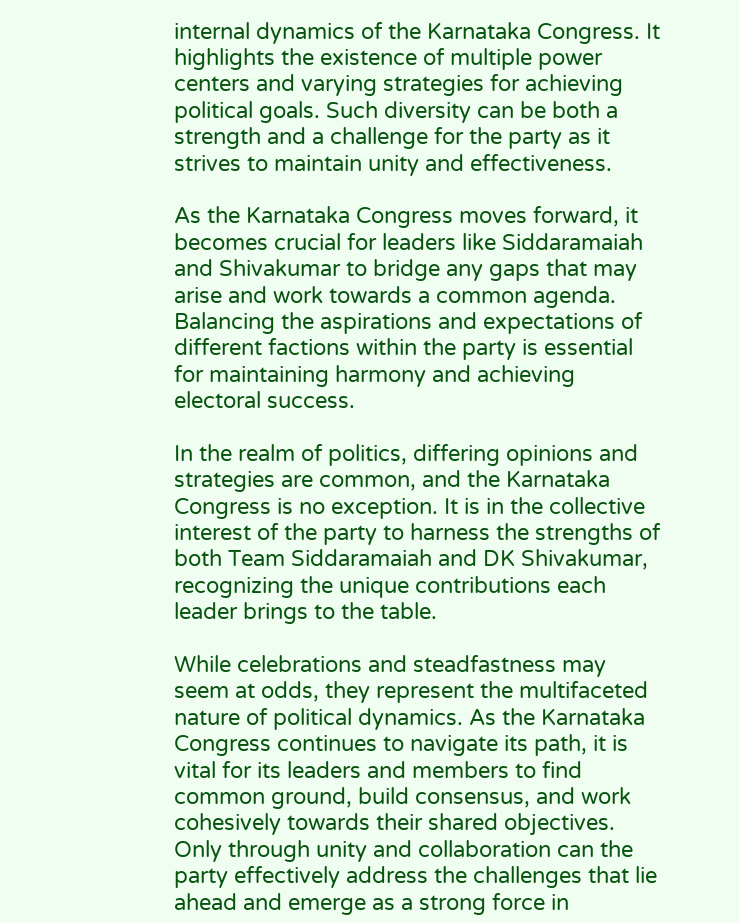internal dynamics of the Karnataka Congress. It highlights the existence of multiple power centers and varying strategies for achieving political goals. Such diversity can be both a strength and a challenge for the party as it strives to maintain unity and effectiveness.

As the Karnataka Congress moves forward, it becomes crucial for leaders like Siddaramaiah and Shivakumar to bridge any gaps that may arise and work towards a common agenda. Balancing the aspirations and expectations of different factions within the party is essential for maintaining harmony and achieving electoral success.

In the realm of politics, differing opinions and strategies are common, and the Karnataka Congress is no exception. It is in the collective interest of the party to harness the strengths of both Team Siddaramaiah and DK Shivakumar, recognizing the unique contributions each leader brings to the table.

While celebrations and steadfastness may seem at odds, they represent the multifaceted nature of political dynamics. As the Karnataka Congress continues to navigate its path, it is vital for its leaders and members to find common ground, build consensus, and work cohesively towards their shared objectives. Only through unity and collaboration can the party effectively address the challenges that lie ahead and emerge as a strong force in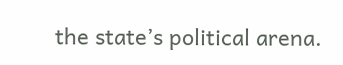the state’s political arena.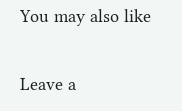You may also like

Leave a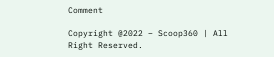Comment

Copyright @2022 – Scoop360 | All Right Reserved.